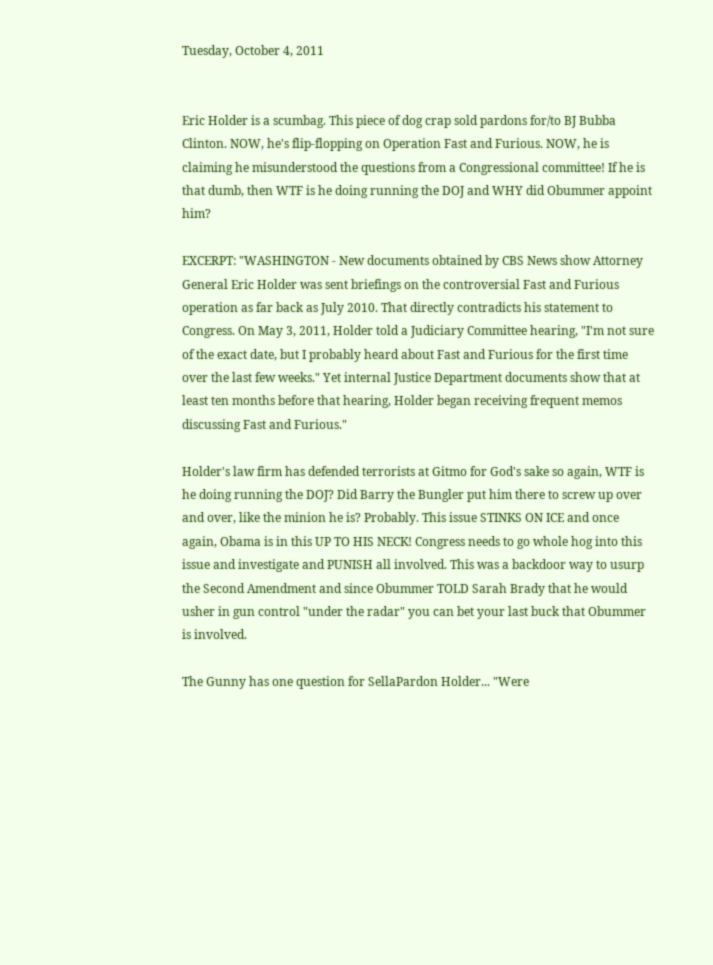Tuesday, October 4, 2011


Eric Holder is a scumbag. This piece of dog crap sold pardons for/to BJ Bubba Clinton. NOW, he's flip-flopping on Operation Fast and Furious. NOW, he is claiming he misunderstood the questions from a Congressional committee! If he is that dumb, then WTF is he doing running the DOJ and WHY did Obummer appoint him?

EXCERPT: "WASHINGTON - New documents obtained by CBS News show Attorney General Eric Holder was sent briefings on the controversial Fast and Furious operation as far back as July 2010. That directly contradicts his statement to Congress. On May 3, 2011, Holder told a Judiciary Committee hearing, "I'm not sure of the exact date, but I probably heard about Fast and Furious for the first time over the last few weeks." Yet internal Justice Department documents show that at least ten months before that hearing, Holder began receiving frequent memos discussing Fast and Furious."

Holder's law firm has defended terrorists at Gitmo for God's sake so again, WTF is he doing running the DOJ? Did Barry the Bungler put him there to screw up over and over, like the minion he is? Probably. This issue STINKS ON ICE and once again, Obama is in this UP TO HIS NECK! Congress needs to go whole hog into this issue and investigate and PUNISH all involved. This was a backdoor way to usurp the Second Amendment and since Obummer TOLD Sarah Brady that he would usher in gun control "under the radar" you can bet your last buck that Obummer is involved.

The Gunny has one question for SellaPardon Holder... "Were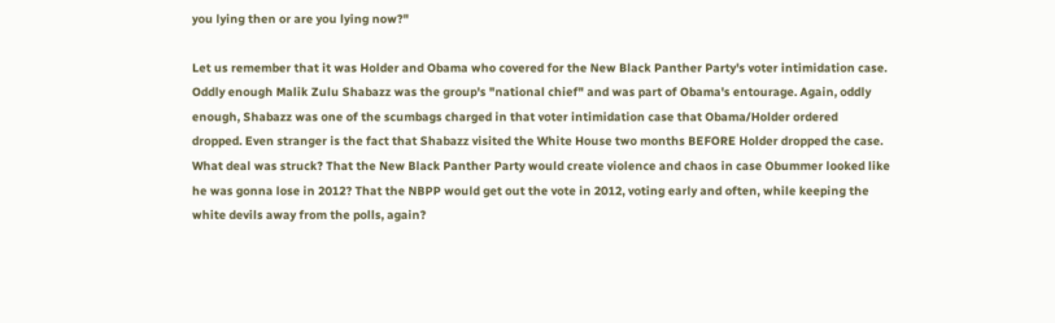you lying then or are you lying now?"

Let us remember that it was Holder and Obama who covered for the New Black Panther Party's voter intimidation case. Oddly enough Malik Zulu Shabazz was the group's "national chief" and was part of Obama's entourage. Again, oddly enough, Shabazz was one of the scumbags charged in that voter intimidation case that Obama/Holder ordered dropped. Even stranger is the fact that Shabazz visited the White House two months BEFORE Holder dropped the case. What deal was struck? That the New Black Panther Party would create violence and chaos in case Obummer looked like he was gonna lose in 2012? That the NBPP would get out the vote in 2012, voting early and often, while keeping the white devils away from the polls, again?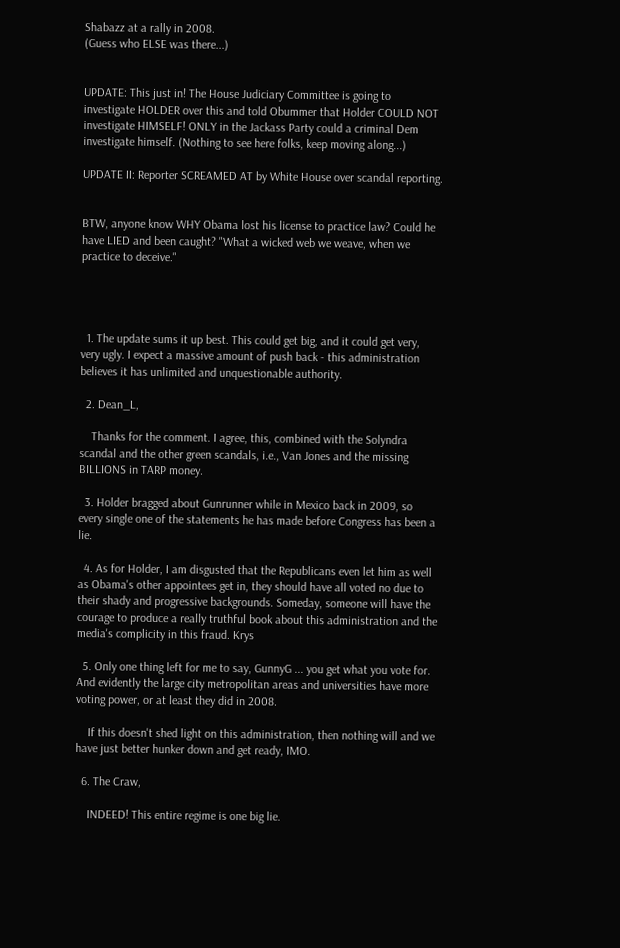Shabazz at a rally in 2008.
(Guess who ELSE was there...)


UPDATE: This just in! The House Judiciary Committee is going to investigate HOLDER over this and told Obummer that Holder COULD NOT investigate HIMSELF! ONLY in the Jackass Party could a criminal Dem investigate himself. (Nothing to see here folks, keep moving along...)

UPDATE II: Reporter SCREAMED AT by White House over scandal reporting.


BTW, anyone know WHY Obama lost his license to practice law? Could he have LIED and been caught? "What a wicked web we weave, when we practice to deceive."




  1. The update sums it up best. This could get big, and it could get very, very ugly. I expect a massive amount of push back - this administration believes it has unlimited and unquestionable authority.

  2. Dean_L,

    Thanks for the comment. I agree, this, combined with the Solyndra scandal and the other green scandals, i.e., Van Jones and the missing BILLIONS in TARP money.

  3. Holder bragged about Gunrunner while in Mexico back in 2009, so every single one of the statements he has made before Congress has been a lie.

  4. As for Holder, I am disgusted that the Republicans even let him as well as Obama's other appointees get in, they should have all voted no due to their shady and progressive backgrounds. Someday, someone will have the courage to produce a really truthful book about this administration and the media's complicity in this fraud. Krys

  5. Only one thing left for me to say, GunnyG ... you get what you vote for. And evidently the large city metropolitan areas and universities have more voting power, or at least they did in 2008.

    If this doesn't shed light on this administration, then nothing will and we have just better hunker down and get ready, IMO.

  6. The Craw,

    INDEED! This entire regime is one big lie.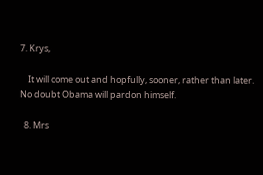7. Krys,

    It will come out and hopfully, sooner, rather than later. No doubt Obama will pardon himself.

  8. Mrs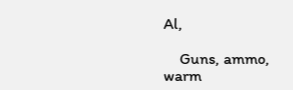Al,

    Guns, ammo, warm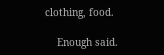clothing, food.

    Enough said.